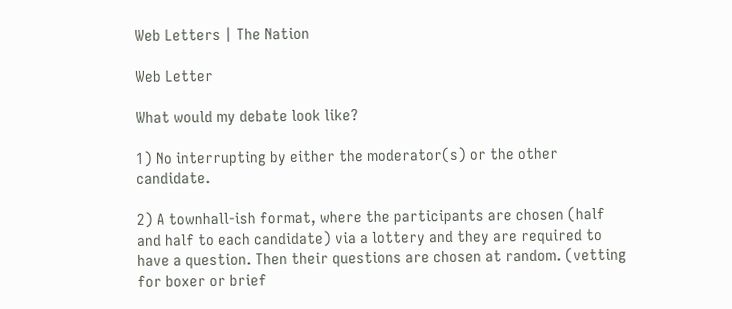Web Letters | The Nation

Web Letter

What would my debate look like?

1) No interrupting by either the moderator(s) or the other candidate.

2) A townhall-ish format, where the participants are chosen (half and half to each candidate) via a lottery and they are required to have a question. Then their questions are chosen at random. (vetting for boxer or brief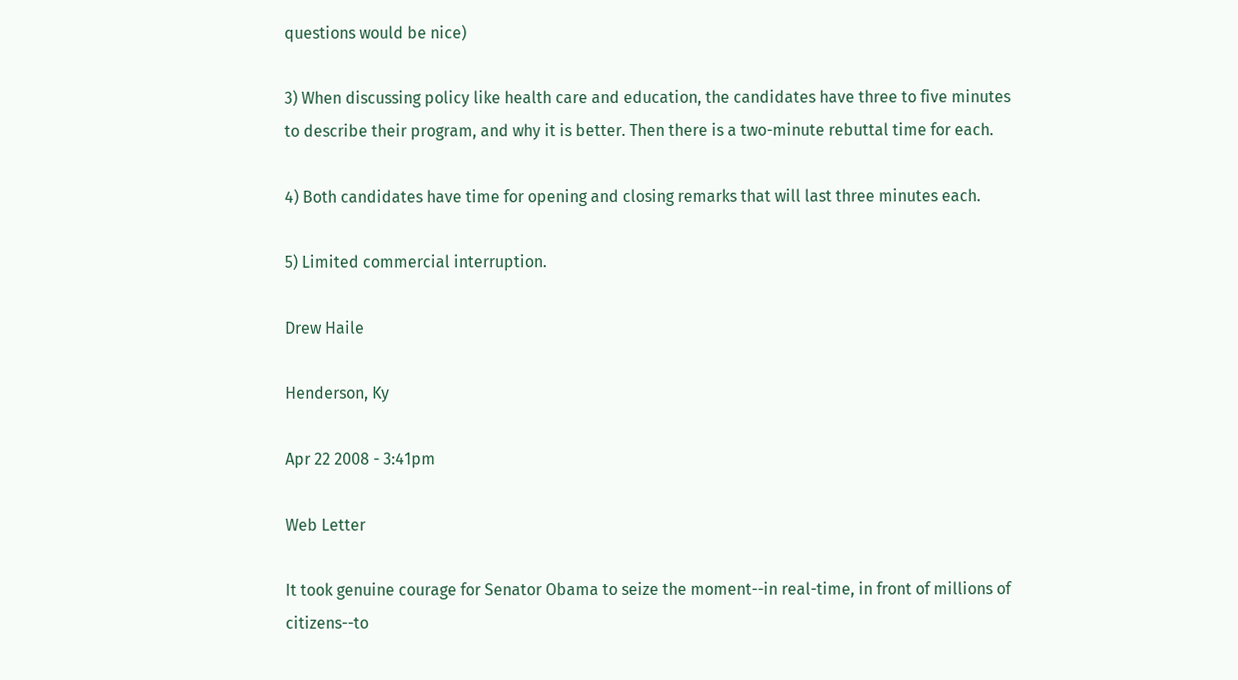questions would be nice)

3) When discussing policy like health care and education, the candidates have three to five minutes to describe their program, and why it is better. Then there is a two-minute rebuttal time for each.

4) Both candidates have time for opening and closing remarks that will last three minutes each.

5) Limited commercial interruption.

Drew Haile

Henderson, Ky

Apr 22 2008 - 3:41pm

Web Letter

It took genuine courage for Senator Obama to seize the moment--in real-time, in front of millions of citizens--to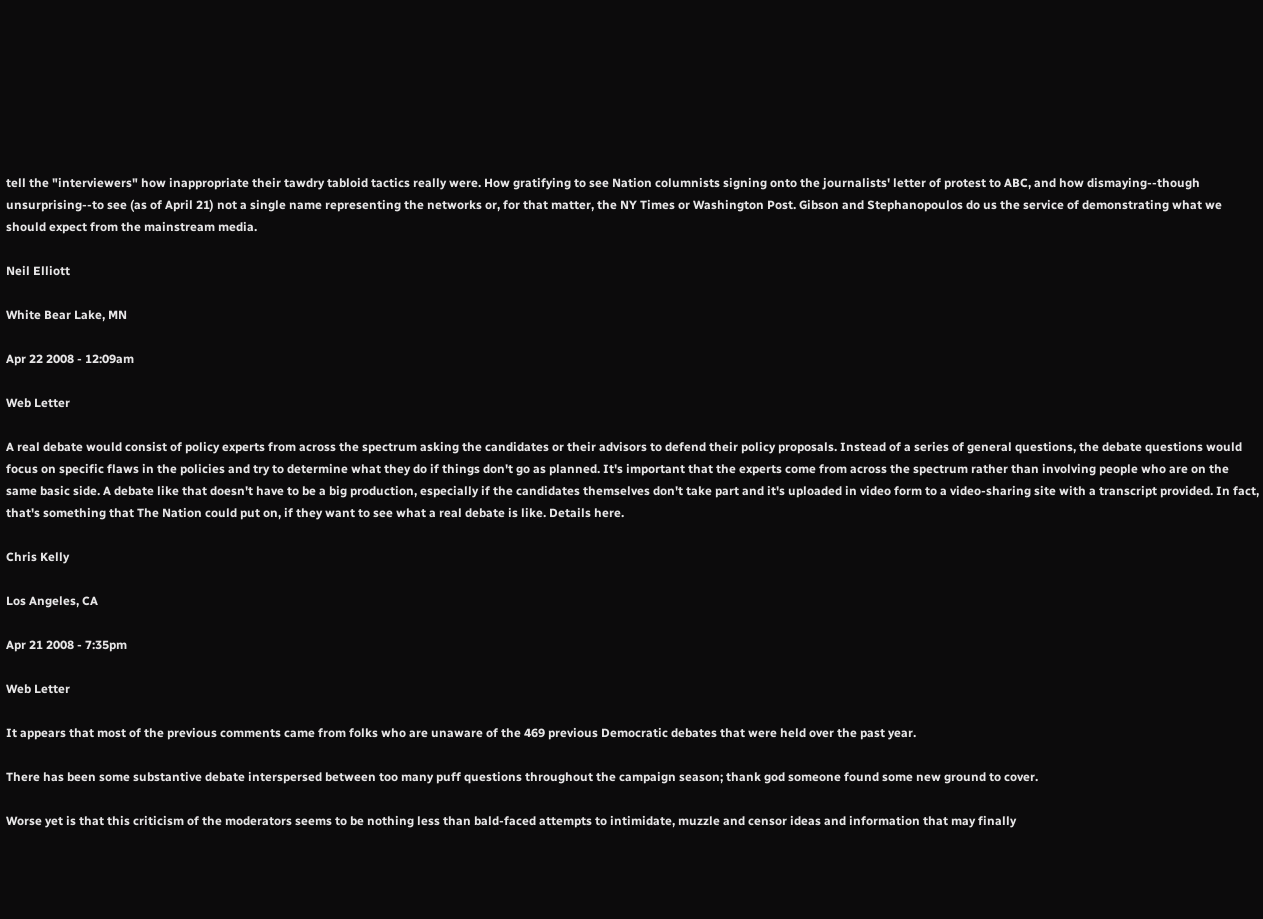tell the "interviewers" how inappropriate their tawdry tabloid tactics really were. How gratifying to see Nation columnists signing onto the journalists' letter of protest to ABC, and how dismaying--though unsurprising--to see (as of April 21) not a single name representing the networks or, for that matter, the NY Times or Washington Post. Gibson and Stephanopoulos do us the service of demonstrating what we should expect from the mainstream media.

Neil Elliott

White Bear Lake, MN

Apr 22 2008 - 12:09am

Web Letter

A real debate would consist of policy experts from across the spectrum asking the candidates or their advisors to defend their policy proposals. Instead of a series of general questions, the debate questions would focus on specific flaws in the policies and try to determine what they do if things don't go as planned. It's important that the experts come from across the spectrum rather than involving people who are on the same basic side. A debate like that doesn't have to be a big production, especially if the candidates themselves don't take part and it's uploaded in video form to a video-sharing site with a transcript provided. In fact, that's something that The Nation could put on, if they want to see what a real debate is like. Details here.

Chris Kelly

Los Angeles, CA

Apr 21 2008 - 7:35pm

Web Letter

It appears that most of the previous comments came from folks who are unaware of the 469 previous Democratic debates that were held over the past year.

There has been some substantive debate interspersed between too many puff questions throughout the campaign season; thank god someone found some new ground to cover.

Worse yet is that this criticism of the moderators seems to be nothing less than bald-faced attempts to intimidate, muzzle and censor ideas and information that may finally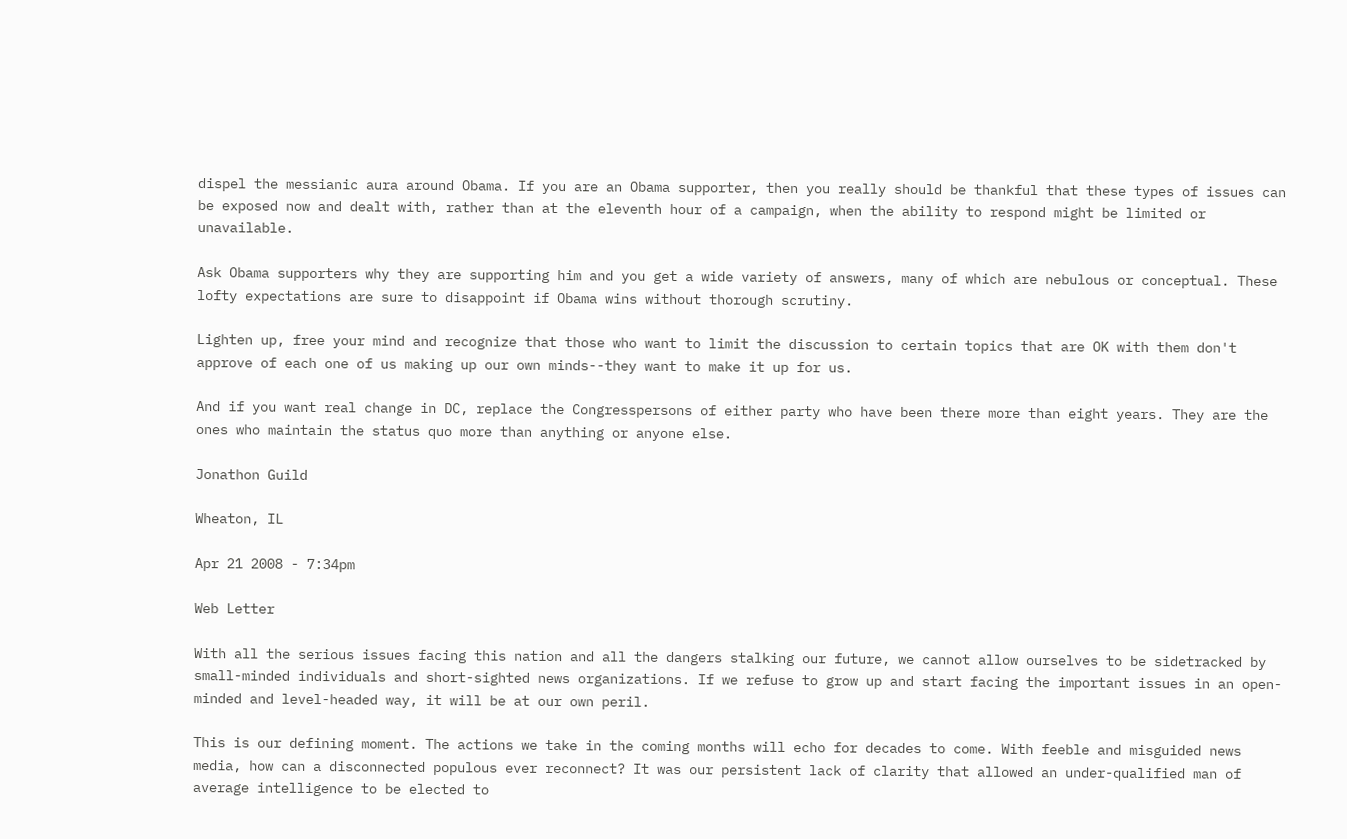dispel the messianic aura around Obama. If you are an Obama supporter, then you really should be thankful that these types of issues can be exposed now and dealt with, rather than at the eleventh hour of a campaign, when the ability to respond might be limited or unavailable.

Ask Obama supporters why they are supporting him and you get a wide variety of answers, many of which are nebulous or conceptual. These lofty expectations are sure to disappoint if Obama wins without thorough scrutiny.

Lighten up, free your mind and recognize that those who want to limit the discussion to certain topics that are OK with them don't approve of each one of us making up our own minds--they want to make it up for us.

And if you want real change in DC, replace the Congresspersons of either party who have been there more than eight years. They are the ones who maintain the status quo more than anything or anyone else.

Jonathon Guild

Wheaton, IL

Apr 21 2008 - 7:34pm

Web Letter

With all the serious issues facing this nation and all the dangers stalking our future, we cannot allow ourselves to be sidetracked by small-minded individuals and short-sighted news organizations. If we refuse to grow up and start facing the important issues in an open-minded and level-headed way, it will be at our own peril.

This is our defining moment. The actions we take in the coming months will echo for decades to come. With feeble and misguided news media, how can a disconnected populous ever reconnect? It was our persistent lack of clarity that allowed an under-qualified man of average intelligence to be elected to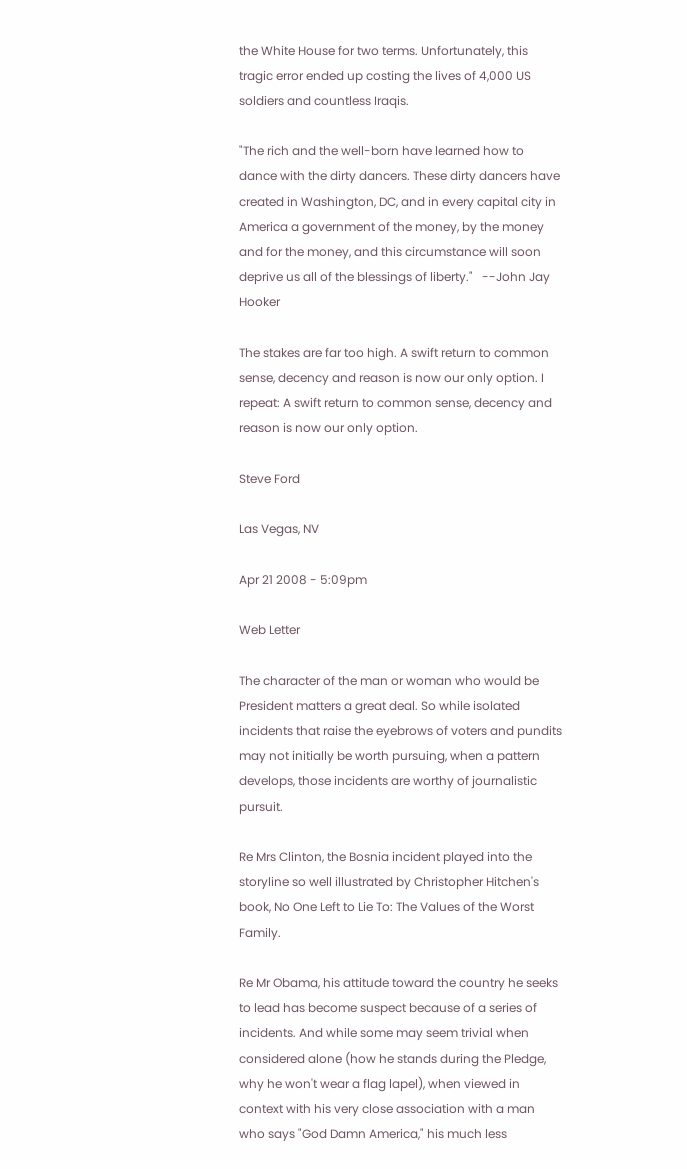the White House for two terms. Unfortunately, this tragic error ended up costing the lives of 4,000 US soldiers and countless Iraqis.

"The rich and the well-born have learned how to dance with the dirty dancers. These dirty dancers have created in Washington, DC, and in every capital city in America a government of the money, by the money and for the money, and this circumstance will soon deprive us all of the blessings of liberty."   --John Jay Hooker

The stakes are far too high. A swift return to common sense, decency and reason is now our only option. I repeat: A swift return to common sense, decency and reason is now our only option.

Steve Ford

Las Vegas, NV

Apr 21 2008 - 5:09pm

Web Letter

The character of the man or woman who would be President matters a great deal. So while isolated incidents that raise the eyebrows of voters and pundits may not initially be worth pursuing, when a pattern develops, those incidents are worthy of journalistic pursuit.

Re Mrs Clinton, the Bosnia incident played into the storyline so well illustrated by Christopher Hitchen's book, No One Left to Lie To: The Values of the Worst Family.

Re Mr Obama, his attitude toward the country he seeks to lead has become suspect because of a series of incidents. And while some may seem trivial when considered alone (how he stands during the Pledge, why he won't wear a flag lapel), when viewed in context with his very close association with a man who says "God Damn America," his much less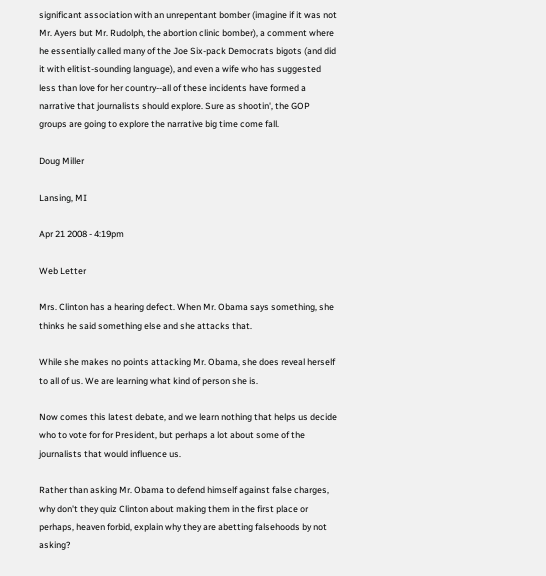significant association with an unrepentant bomber (imagine if it was not Mr. Ayers but Mr. Rudolph, the abortion clinic bomber), a comment where he essentially called many of the Joe Six-pack Democrats bigots (and did it with elitist-sounding language), and even a wife who has suggested less than love for her country--all of these incidents have formed a narrative that journalists should explore. Sure as shootin', the GOP groups are going to explore the narrative big time come fall.

Doug Miller

Lansing, MI

Apr 21 2008 - 4:19pm

Web Letter

Mrs. Clinton has a hearing defect. When Mr. Obama says something, she thinks he said something else and she attacks that.

While she makes no points attacking Mr. Obama, she does reveal herself to all of us. We are learning what kind of person she is.

Now comes this latest debate, and we learn nothing that helps us decide who to vote for for President, but perhaps a lot about some of the journalists that would influence us.

Rather than asking Mr. Obama to defend himself against false charges, why don't they quiz Clinton about making them in the first place or perhaps, heaven forbid, explain why they are abetting falsehoods by not asking?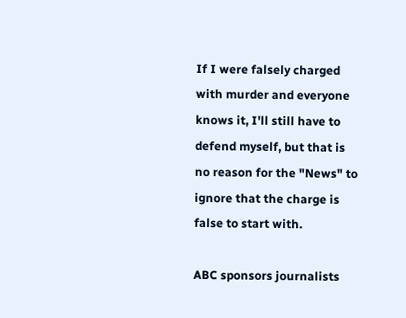If I were falsely charged with murder and everyone knows it, I'll still have to defend myself, but that is no reason for the "News" to ignore that the charge is false to start with.

ABC sponsors journalists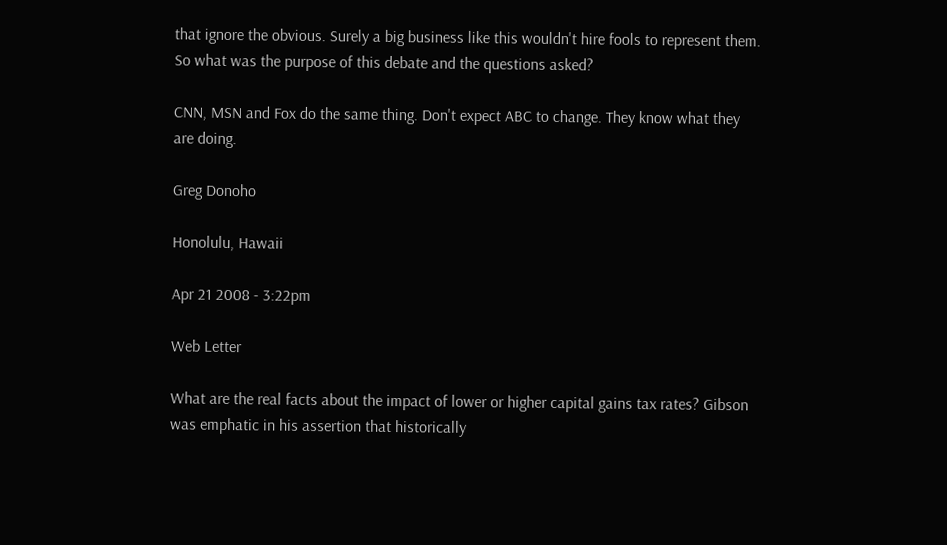that ignore the obvious. Surely a big business like this wouldn't hire fools to represent them. So what was the purpose of this debate and the questions asked?

CNN, MSN and Fox do the same thing. Don't expect ABC to change. They know what they are doing.

Greg Donoho

Honolulu, Hawaii

Apr 21 2008 - 3:22pm

Web Letter

What are the real facts about the impact of lower or higher capital gains tax rates? Gibson was emphatic in his assertion that historically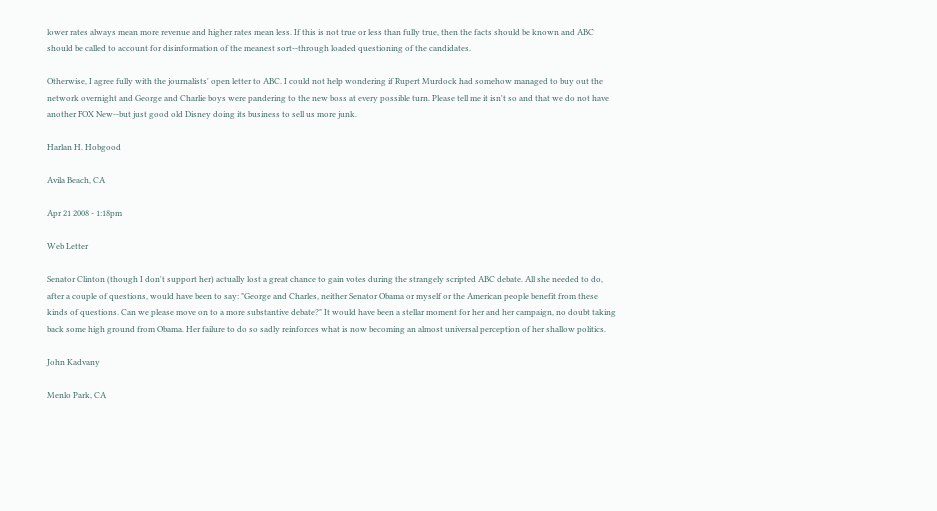lower rates always mean more revenue and higher rates mean less. If this is not true or less than fully true, then the facts should be known and ABC should be called to account for disinformation of the meanest sort--through loaded questioning of the candidates.

Otherwise, I agree fully with the journalists' open letter to ABC. I could not help wondering if Rupert Murdock had somehow managed to buy out the network overnight and George and Charlie boys were pandering to the new boss at every possible turn. Please tell me it isn't so and that we do not have another FOX New--but just good old Disney doing its business to sell us more junk.

Harlan H. Hobgood

Avila Beach, CA

Apr 21 2008 - 1:18pm

Web Letter

Senator Clinton (though I don't support her) actually lost a great chance to gain votes during the strangely scripted ABC debate. All she needed to do, after a couple of questions, would have been to say: "George and Charles, neither Senator Obama or myself or the American people benefit from these kinds of questions. Can we please move on to a more substantive debate?" It would have been a stellar moment for her and her campaign, no doubt taking back some high ground from Obama. Her failure to do so sadly reinforces what is now becoming an almost universal perception of her shallow politics.

John Kadvany

Menlo Park, CA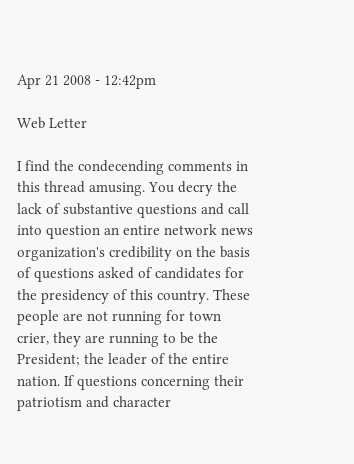Apr 21 2008 - 12:42pm

Web Letter

I find the condecending comments in this thread amusing. You decry the lack of substantive questions and call into question an entire network news organization's credibility on the basis of questions asked of candidates for the presidency of this country. These people are not running for town crier, they are running to be the President; the leader of the entire nation. If questions concerning their patriotism and character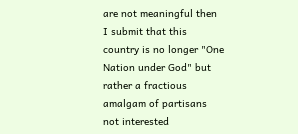are not meaningful then I submit that this country is no longer "One Nation under God" but rather a fractious amalgam of partisans not interested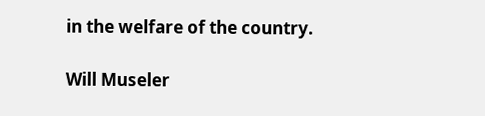in the welfare of the country.

Will Museler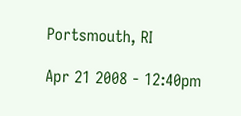Portsmouth, RI

Apr 21 2008 - 12:40pm